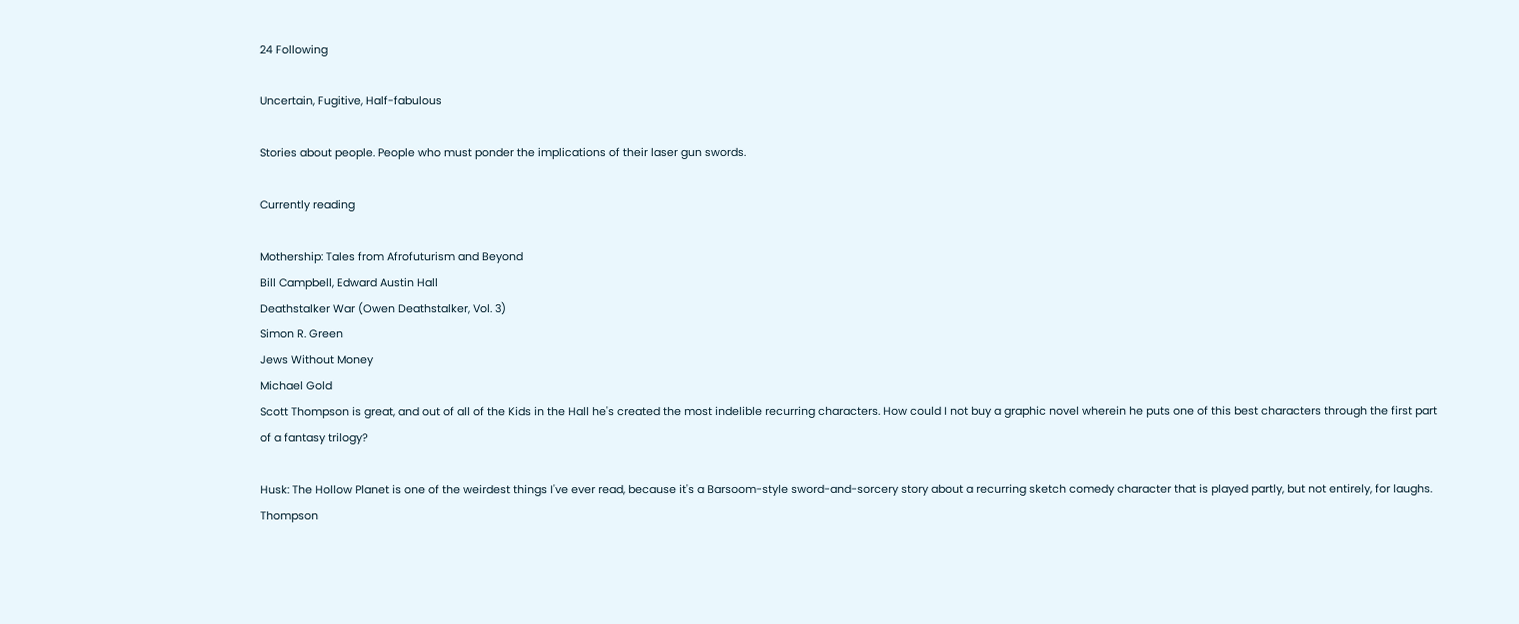24 Following

Uncertain, Fugitive, Half-fabulous

Stories about people. People who must ponder the implications of their laser gun swords.

Currently reading

Mothership: Tales from Afrofuturism and Beyond
Bill Campbell, Edward Austin Hall
Deathstalker War (Owen Deathstalker, Vol. 3)
Simon R. Green
Jews Without Money
Michael Gold
Scott Thompson is great, and out of all of the Kids in the Hall he's created the most indelible recurring characters. How could I not buy a graphic novel wherein he puts one of this best characters through the first part of a fantasy trilogy?

Husk: The Hollow Planet is one of the weirdest things I've ever read, because it's a Barsoom-style sword-and-sorcery story about a recurring sketch comedy character that is played partly, but not entirely, for laughs. Thompson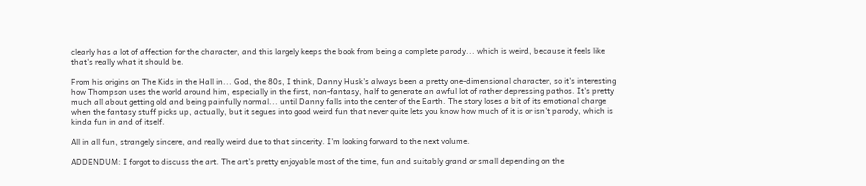clearly has a lot of affection for the character, and this largely keeps the book from being a complete parody... which is weird, because it feels like that's really what it should be.

From his origins on The Kids in the Hall in... God, the 80s, I think, Danny Husk's always been a pretty one-dimensional character, so it's interesting how Thompson uses the world around him, especially in the first, non-fantasy, half to generate an awful lot of rather depressing pathos. It's pretty much all about getting old and being painfully normal... until Danny falls into the center of the Earth. The story loses a bit of its emotional charge when the fantasy stuff picks up, actually, but it segues into good weird fun that never quite lets you know how much of it is or isn't parody, which is kinda fun in and of itself.

All in all fun, strangely sincere, and really weird due to that sincerity. I'm looking forward to the next volume.

ADDENDUM: I forgot to discuss the art. The art's pretty enjoyable most of the time, fun and suitably grand or small depending on the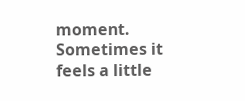moment. Sometimes it feels a little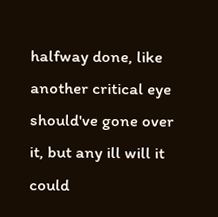halfway done, like another critical eye should've gone over it, but any ill will it could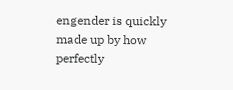engender is quickly made up by how perfectly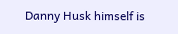Danny Husk himself is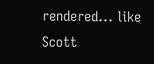rendered... like Scott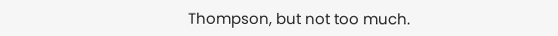Thompson, but not too much.